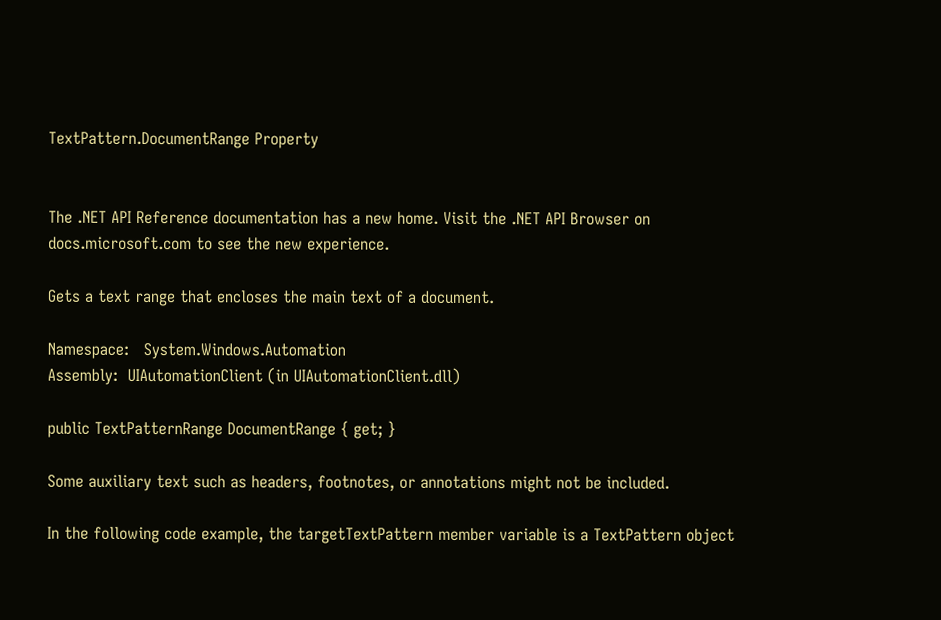TextPattern.DocumentRange Property


The .NET API Reference documentation has a new home. Visit the .NET API Browser on docs.microsoft.com to see the new experience.

Gets a text range that encloses the main text of a document.

Namespace:   System.Windows.Automation
Assembly:  UIAutomationClient (in UIAutomationClient.dll)

public TextPatternRange DocumentRange { get; }

Some auxiliary text such as headers, footnotes, or annotations might not be included.

In the following code example, the targetTextPattern member variable is a TextPattern object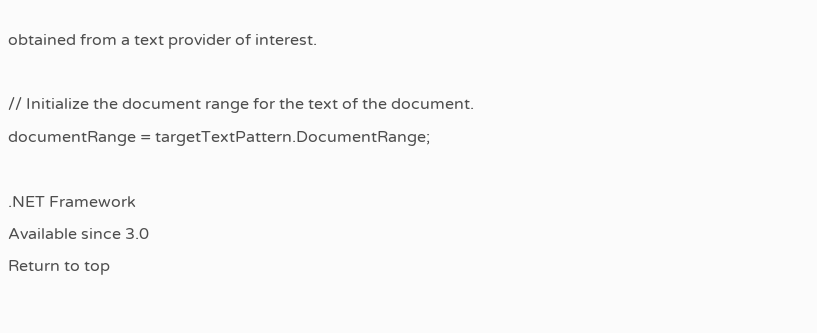obtained from a text provider of interest.

// Initialize the document range for the text of the document.
documentRange = targetTextPattern.DocumentRange;

.NET Framework
Available since 3.0
Return to top